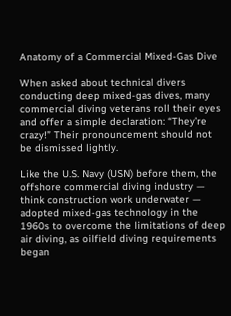Anatomy of a Commercial Mixed-Gas Dive

When asked about technical divers conducting deep mixed-gas dives, many commercial diving veterans roll their eyes and offer a simple declaration: “They’re crazy!” Their pronouncement should not be dismissed lightly.

Like the U.S. Navy (USN) before them, the offshore commercial diving industry — think construction work underwater — adopted mixed-gas technology in the 1960s to overcome the limitations of deep air diving, as oilfield diving requirements began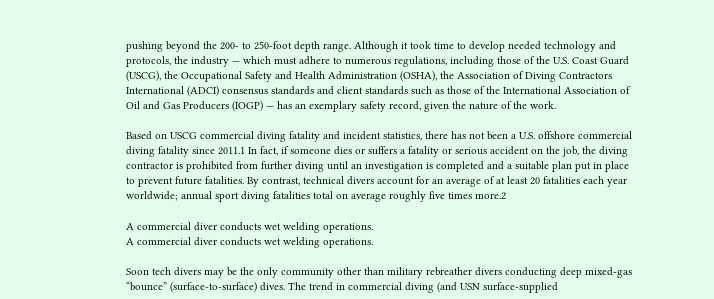pushing beyond the 200- to 250-foot depth range. Although it took time to develop needed technology and protocols, the industry — which must adhere to numerous regulations, including those of the U.S. Coast Guard (USCG), the Occupational Safety and Health Administration (OSHA), the Association of Diving Contractors International (ADCI) consensus standards and client standards such as those of the International Association of Oil and Gas Producers (IOGP) — has an exemplary safety record, given the nature of the work.

Based on USCG commercial diving fatality and incident statistics, there has not been a U.S. offshore commercial diving fatality since 2011.1 In fact, if someone dies or suffers a fatality or serious accident on the job, the diving contractor is prohibited from further diving until an investigation is completed and a suitable plan put in place to prevent future fatalities. By contrast, technical divers account for an average of at least 20 fatalities each year worldwide; annual sport diving fatalities total on average roughly five times more.2

A commercial diver conducts wet welding operations.
A commercial diver conducts wet welding operations.

Soon tech divers may be the only community other than military rebreather divers conducting deep mixed-gas “bounce” (surface-to-surface) dives. The trend in commercial diving (and USN surface-supplied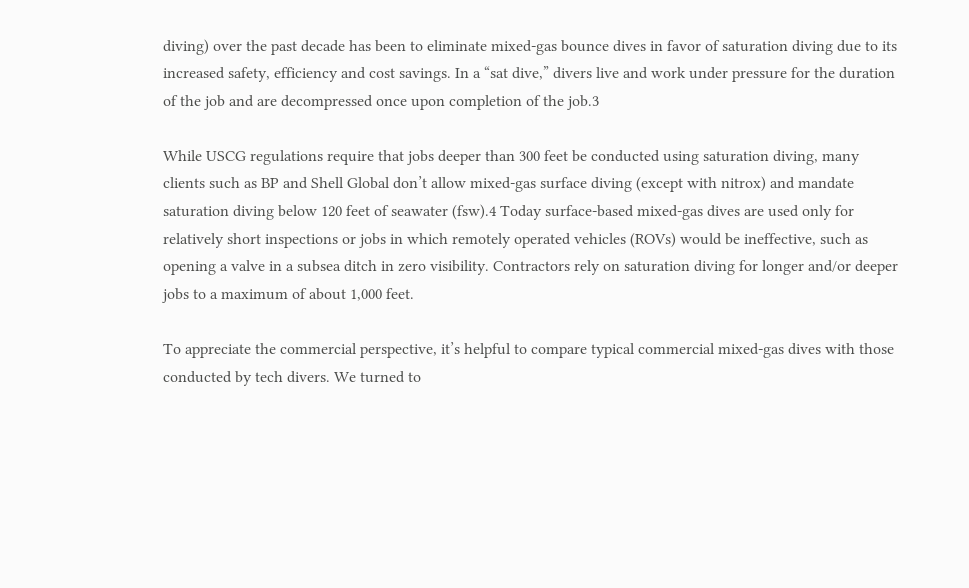diving) over the past decade has been to eliminate mixed-gas bounce dives in favor of saturation diving due to its increased safety, efficiency and cost savings. In a “sat dive,” divers live and work under pressure for the duration of the job and are decompressed once upon completion of the job.3

While USCG regulations require that jobs deeper than 300 feet be conducted using saturation diving, many clients such as BP and Shell Global don’t allow mixed-gas surface diving (except with nitrox) and mandate saturation diving below 120 feet of seawater (fsw).4 Today surface-based mixed-gas dives are used only for relatively short inspections or jobs in which remotely operated vehicles (ROVs) would be ineffective, such as opening a valve in a subsea ditch in zero visibility. Contractors rely on saturation diving for longer and/or deeper jobs to a maximum of about 1,000 feet.

To appreciate the commercial perspective, it’s helpful to compare typical commercial mixed-gas dives with those conducted by tech divers. We turned to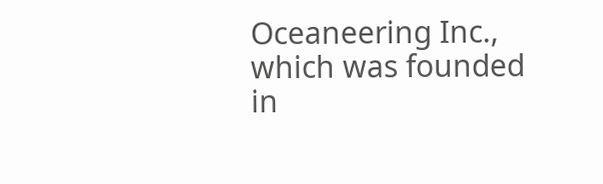Oceaneering Inc., which was founded in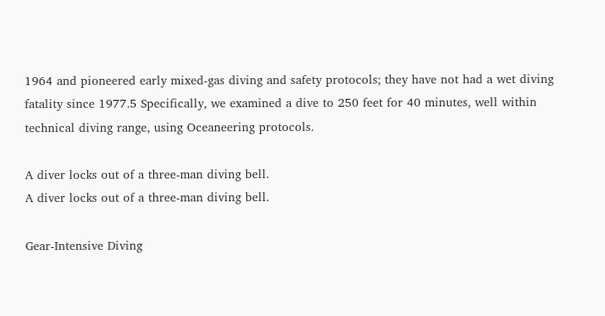1964 and pioneered early mixed-gas diving and safety protocols; they have not had a wet diving fatality since 1977.5 Specifically, we examined a dive to 250 feet for 40 minutes, well within technical diving range, using Oceaneering protocols.

A diver locks out of a three-man diving bell.
A diver locks out of a three-man diving bell.

Gear-Intensive Diving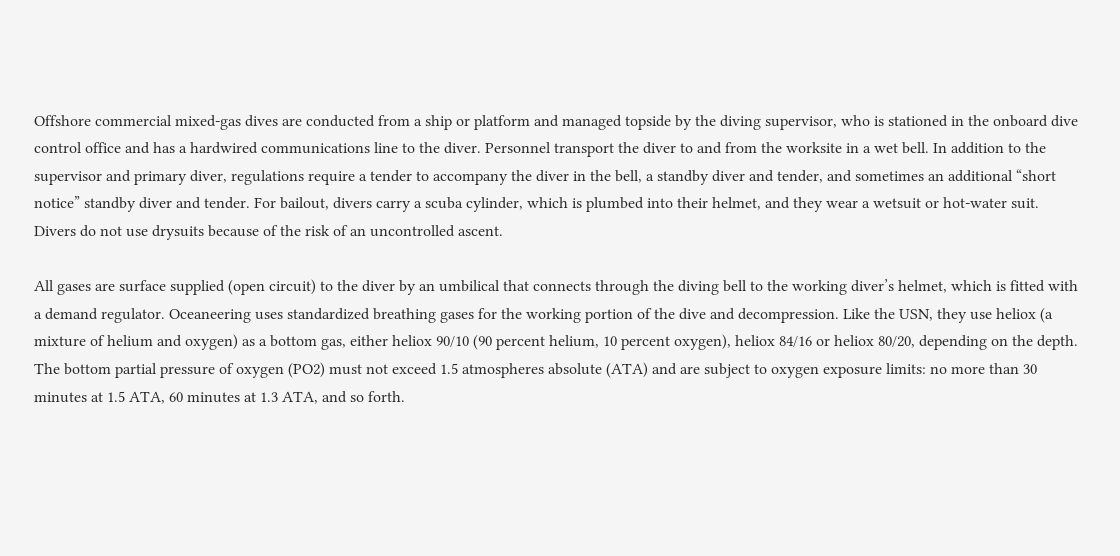Offshore commercial mixed-gas dives are conducted from a ship or platform and managed topside by the diving supervisor, who is stationed in the onboard dive control office and has a hardwired communications line to the diver. Personnel transport the diver to and from the worksite in a wet bell. In addition to the supervisor and primary diver, regulations require a tender to accompany the diver in the bell, a standby diver and tender, and sometimes an additional “short notice” standby diver and tender. For bailout, divers carry a scuba cylinder, which is plumbed into their helmet, and they wear a wetsuit or hot-water suit. Divers do not use drysuits because of the risk of an uncontrolled ascent.

All gases are surface supplied (open circuit) to the diver by an umbilical that connects through the diving bell to the working diver’s helmet, which is fitted with a demand regulator. Oceaneering uses standardized breathing gases for the working portion of the dive and decompression. Like the USN, they use heliox (a mixture of helium and oxygen) as a bottom gas, either heliox 90/10 (90 percent helium, 10 percent oxygen), heliox 84/16 or heliox 80/20, depending on the depth. The bottom partial pressure of oxygen (PO2) must not exceed 1.5 atmospheres absolute (ATA) and are subject to oxygen exposure limits: no more than 30 minutes at 1.5 ATA, 60 minutes at 1.3 ATA, and so forth.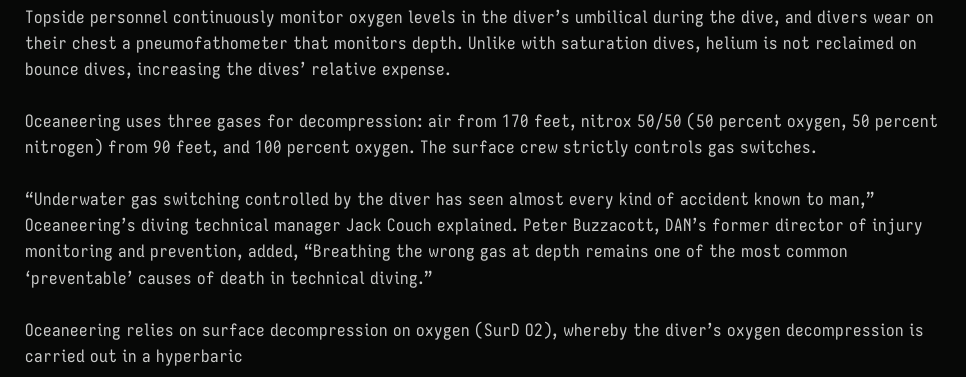Topside personnel continuously monitor oxygen levels in the diver’s umbilical during the dive, and divers wear on their chest a pneumofathometer that monitors depth. Unlike with saturation dives, helium is not reclaimed on bounce dives, increasing the dives’ relative expense.

Oceaneering uses three gases for decompression: air from 170 feet, nitrox 50/50 (50 percent oxygen, 50 percent nitrogen) from 90 feet, and 100 percent oxygen. The surface crew strictly controls gas switches.

“Underwater gas switching controlled by the diver has seen almost every kind of accident known to man,” Oceaneering’s diving technical manager Jack Couch explained. Peter Buzzacott, DAN’s former director of injury monitoring and prevention, added, “Breathing the wrong gas at depth remains one of the most common ‘preventable’ causes of death in technical diving.”

Oceaneering relies on surface decompression on oxygen (SurD O2), whereby the diver’s oxygen decompression is carried out in a hyperbaric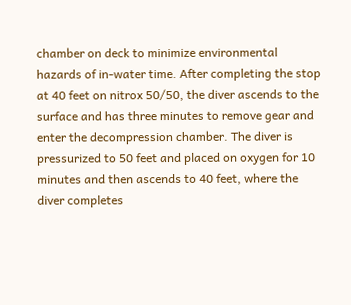chamber on deck to minimize environmental hazards of in-water time. After completing the stop at 40 feet on nitrox 50/50, the diver ascends to the surface and has three minutes to remove gear and enter the decompression chamber. The diver is pressurized to 50 feet and placed on oxygen for 10 minutes and then ascends to 40 feet, where the diver completes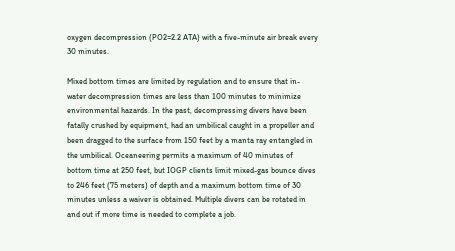oxygen decompression (PO2=2.2 ATA) with a five-minute air break every 30 minutes.

Mixed bottom times are limited by regulation and to ensure that in-water decompression times are less than 100 minutes to minimize environmental hazards. In the past, decompressing divers have been fatally crushed by equipment, had an umbilical caught in a propeller and been dragged to the surface from 150 feet by a manta ray entangled in the umbilical. Oceaneering permits a maximum of 40 minutes of bottom time at 250 feet, but IOGP clients limit mixed-gas bounce dives to 246 feet (75 meters) of depth and a maximum bottom time of 30 minutes unless a waiver is obtained. Multiple divers can be rotated in and out if more time is needed to complete a job.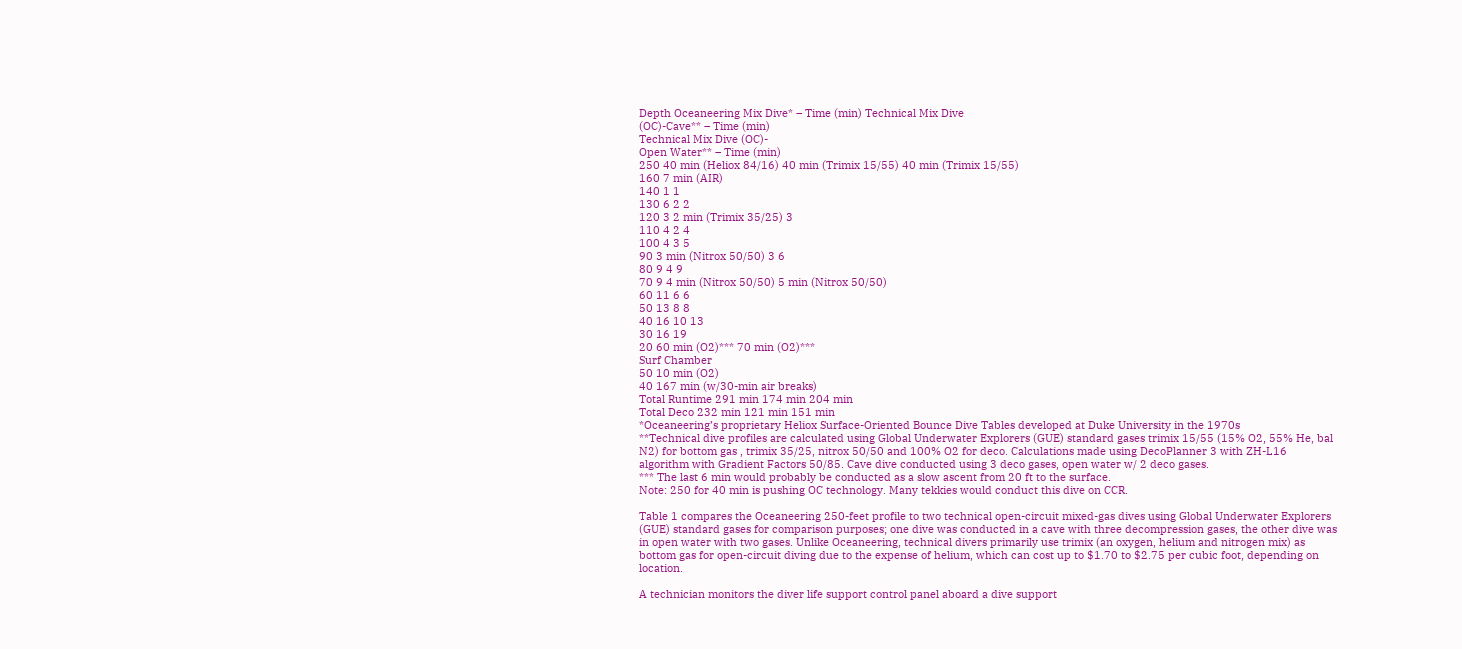Depth Oceaneering Mix Dive* – Time (min) Technical Mix Dive
(OC)-Cave** – Time (min)
Technical Mix Dive (OC)-
Open Water** – Time (min)
250 40 min (Heliox 84/16) 40 min (Trimix 15/55) 40 min (Trimix 15/55)
160 7 min (AIR)
140 1 1
130 6 2 2
120 3 2 min (Trimix 35/25) 3
110 4 2 4
100 4 3 5
90 3 min (Nitrox 50/50) 3 6
80 9 4 9
70 9 4 min (Nitrox 50/50) 5 min (Nitrox 50/50)
60 11 6 6
50 13 8 8
40 16 10 13
30 16 19
20 60 min (O2)*** 70 min (O2)***
Surf Chamber
50 10 min (O2)
40 167 min (w/30-min air breaks)
Total Runtime 291 min 174 min 204 min
Total Deco 232 min 121 min 151 min
*Oceaneering’s proprietary Heliox Surface-Oriented Bounce Dive Tables developed at Duke University in the 1970s
**Technical dive profiles are calculated using Global Underwater Explorers (GUE) standard gases trimix 15/55 (15% O2, 55% He, bal N2) for bottom gas , trimix 35/25, nitrox 50/50 and 100% O2 for deco. Calculations made using DecoPlanner 3 with ZH-L16 algorithm with Gradient Factors 50/85. Cave dive conducted using 3 deco gases, open water w/ 2 deco gases.
*** The last 6 min would probably be conducted as a slow ascent from 20 ft to the surface.
Note: 250 for 40 min is pushing OC technology. Many tekkies would conduct this dive on CCR.

Table 1 compares the Oceaneering 250-feet profile to two technical open-circuit mixed-gas dives using Global Underwater Explorers (GUE) standard gases for comparison purposes; one dive was conducted in a cave with three decompression gases, the other dive was in open water with two gases. Unlike Oceaneering, technical divers primarily use trimix (an oxygen, helium and nitrogen mix) as bottom gas for open-circuit diving due to the expense of helium, which can cost up to $1.70 to $2.75 per cubic foot, depending on location.

A technician monitors the diver life support control panel aboard a dive support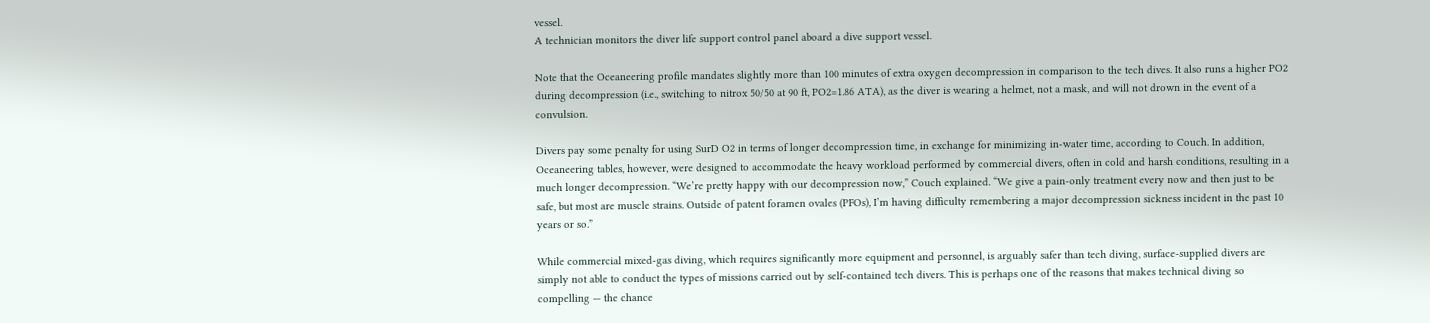vessel.
A technician monitors the diver life support control panel aboard a dive support vessel.

Note that the Oceaneering profile mandates slightly more than 100 minutes of extra oxygen decompression in comparison to the tech dives. It also runs a higher PO2 during decompression (i.e., switching to nitrox 50/50 at 90 ft, PO2=1.86 ATA), as the diver is wearing a helmet, not a mask, and will not drown in the event of a convulsion.

Divers pay some penalty for using SurD O2 in terms of longer decompression time, in exchange for minimizing in-water time, according to Couch. In addition, Oceaneering tables, however, were designed to accommodate the heavy workload performed by commercial divers, often in cold and harsh conditions, resulting in a much longer decompression. “We’re pretty happy with our decompression now,” Couch explained. “We give a pain-only treatment every now and then just to be safe, but most are muscle strains. Outside of patent foramen ovales (PFOs), I’m having difficulty remembering a major decompression sickness incident in the past 10 years or so.”

While commercial mixed-gas diving, which requires significantly more equipment and personnel, is arguably safer than tech diving, surface-supplied divers are simply not able to conduct the types of missions carried out by self-contained tech divers. This is perhaps one of the reasons that makes technical diving so compelling — the chance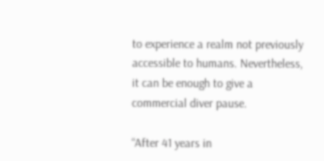to experience a realm not previously accessible to humans. Nevertheless, it can be enough to give a commercial diver pause.

“After 41 years in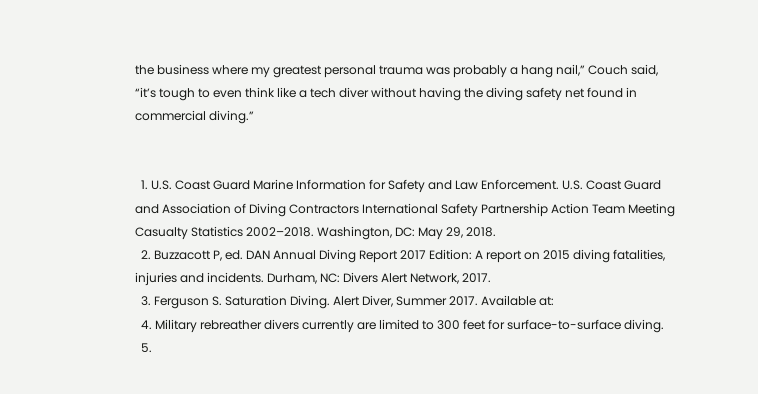the business where my greatest personal trauma was probably a hang nail,” Couch said, “it’s tough to even think like a tech diver without having the diving safety net found in commercial diving.”


  1. U.S. Coast Guard Marine Information for Safety and Law Enforcement. U.S. Coast Guard and Association of Diving Contractors International Safety Partnership Action Team Meeting Casualty Statistics 2002–2018. Washington, DC: May 29, 2018.
  2. Buzzacott P, ed. DAN Annual Diving Report 2017 Edition: A report on 2015 diving fatalities, injuries and incidents. Durham, NC: Divers Alert Network, 2017.
  3. Ferguson S. Saturation Diving. Alert Diver, Summer 2017. Available at:
  4. Military rebreather divers currently are limited to 300 feet for surface-to-surface diving.
  5.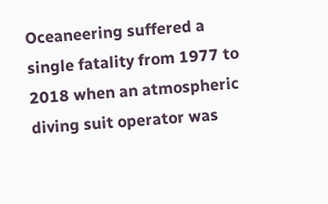Oceaneering suffered a single fatality from 1977 to 2018 when an atmospheric diving suit operator was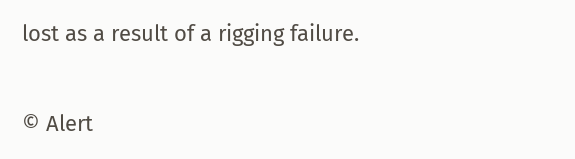lost as a result of a rigging failure.

© Alert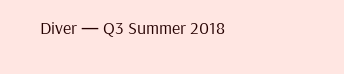Diver — Q3 Summer 2018